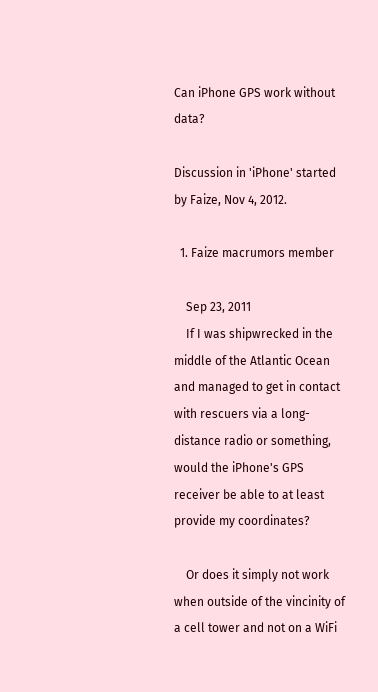Can iPhone GPS work without data?

Discussion in 'iPhone' started by Faize, Nov 4, 2012.

  1. Faize macrumors member

    Sep 23, 2011
    If I was shipwrecked in the middle of the Atlantic Ocean and managed to get in contact with rescuers via a long-distance radio or something, would the iPhone's GPS receiver be able to at least provide my coordinates?

    Or does it simply not work when outside of the vincinity of a cell tower and not on a WiFi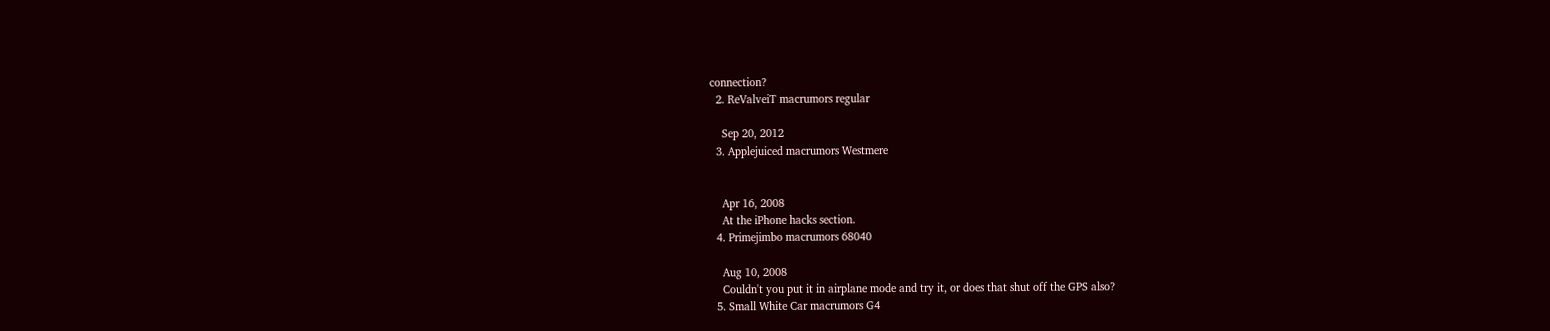connection?
  2. ReValveiT macrumors regular

    Sep 20, 2012
  3. Applejuiced macrumors Westmere


    Apr 16, 2008
    At the iPhone hacks section.
  4. Primejimbo macrumors 68040

    Aug 10, 2008
    Couldn't you put it in airplane mode and try it, or does that shut off the GPS also?
  5. Small White Car macrumors G4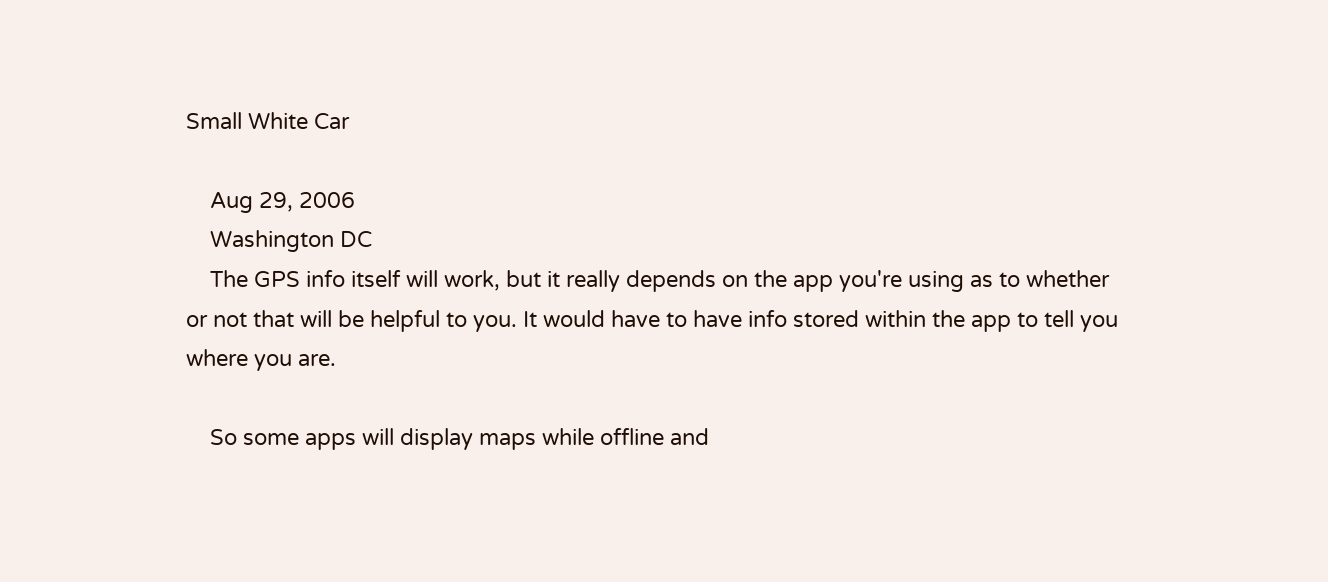Small White Car

    Aug 29, 2006
    Washington DC
    The GPS info itself will work, but it really depends on the app you're using as to whether or not that will be helpful to you. It would have to have info stored within the app to tell you where you are.

    So some apps will display maps while offline and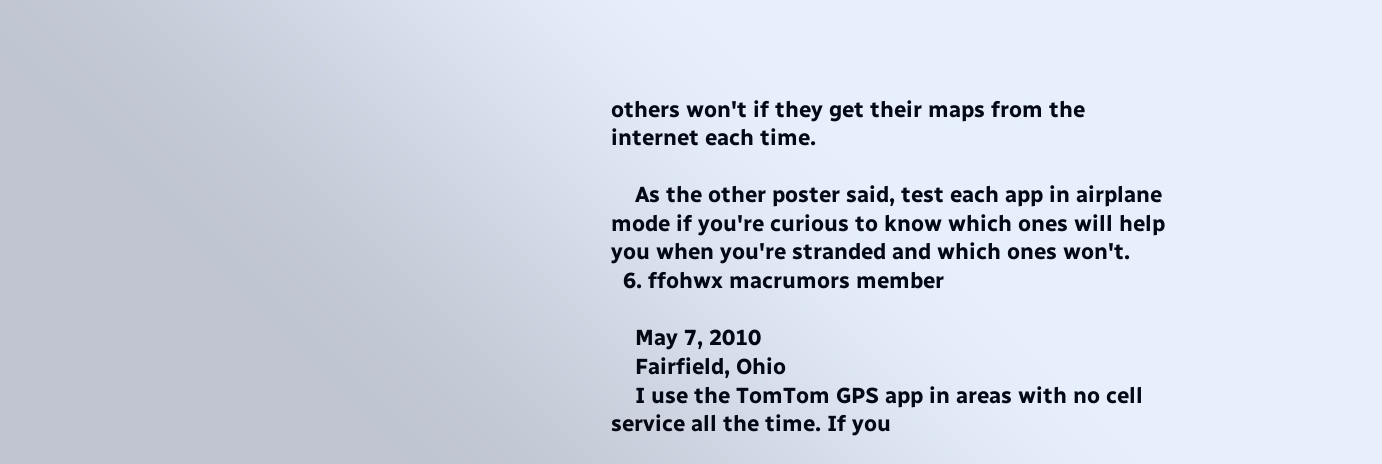others won't if they get their maps from the internet each time.

    As the other poster said, test each app in airplane mode if you're curious to know which ones will help you when you're stranded and which ones won't.
  6. ffohwx macrumors member

    May 7, 2010
    Fairfield, Ohio
    I use the TomTom GPS app in areas with no cell service all the time. If you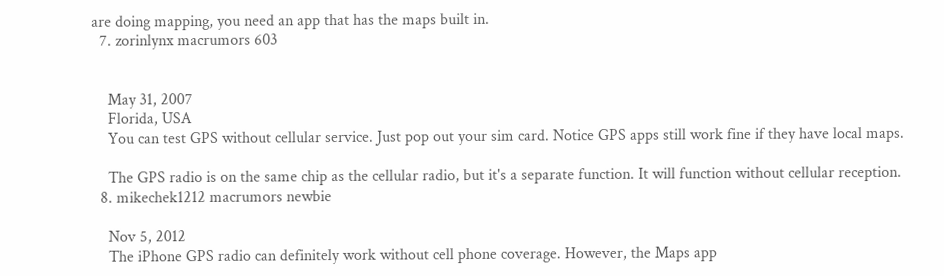are doing mapping, you need an app that has the maps built in.
  7. zorinlynx macrumors 603


    May 31, 2007
    Florida, USA
    You can test GPS without cellular service. Just pop out your sim card. Notice GPS apps still work fine if they have local maps.

    The GPS radio is on the same chip as the cellular radio, but it's a separate function. It will function without cellular reception.
  8. mikechek1212 macrumors newbie

    Nov 5, 2012
    The iPhone GPS radio can definitely work without cell phone coverage. However, the Maps app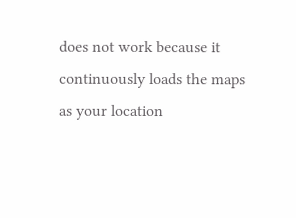does not work because it continuously loads the maps as your location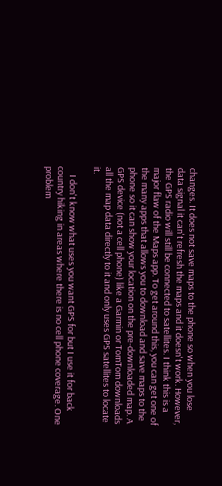changes. It does not save maps to the phone so when you lose data signal it can't refresh the maps and it doesn't work. However, the GPS radio will still be connected to satellites. I think this is a major flaw of the Maps app. To get around this, you can get one of the many apps that allows you to download and save maps to the phone so it can show your location on the pre-downloaded map. A GPS device (not a cell phone) like a Garmin or TomTom downloads all the map data directly to it and only uses GPS satellites to locate it.

    I don't know what uses you want GPS for but I use it for back country hiking in areas where there is no cell phone coverage. One problem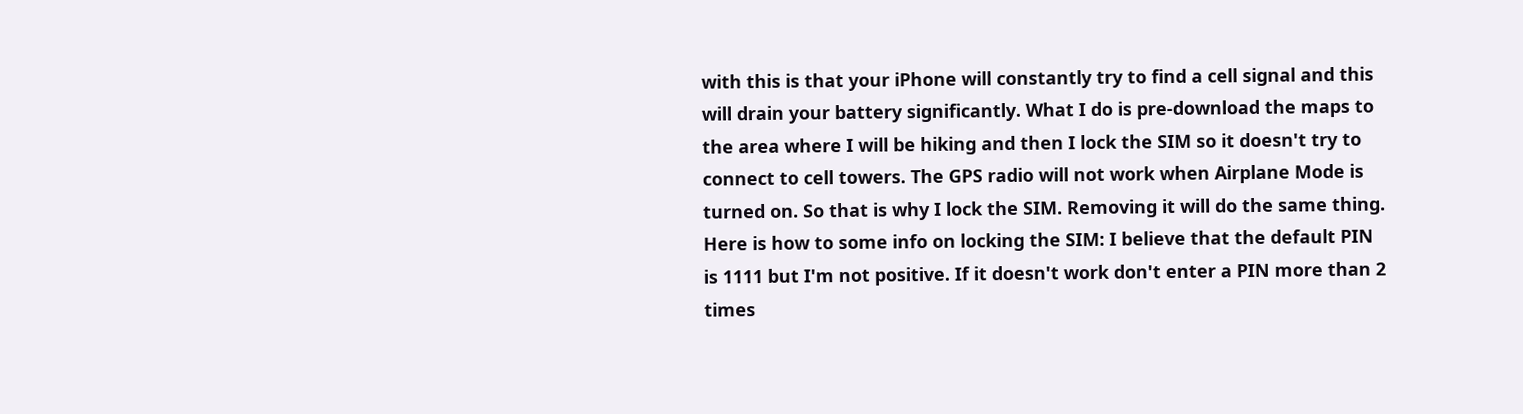with this is that your iPhone will constantly try to find a cell signal and this will drain your battery significantly. What I do is pre-download the maps to the area where I will be hiking and then I lock the SIM so it doesn't try to connect to cell towers. The GPS radio will not work when Airplane Mode is turned on. So that is why I lock the SIM. Removing it will do the same thing. Here is how to some info on locking the SIM: I believe that the default PIN is 1111 but I'm not positive. If it doesn't work don't enter a PIN more than 2 times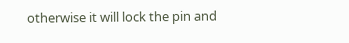otherwise it will lock the pin and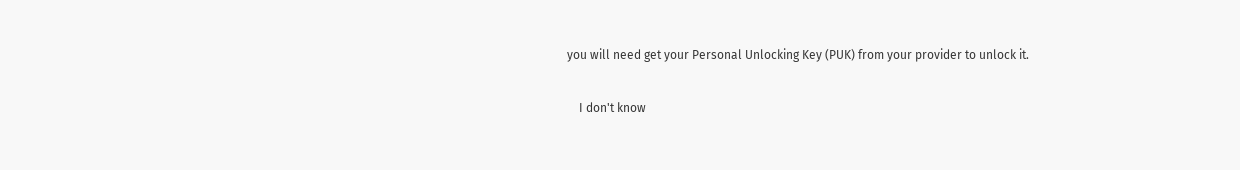you will need get your Personal Unlocking Key (PUK) from your provider to unlock it.

    I don't know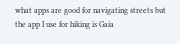what apps are good for navigating streets but the app I use for hiking is Gaia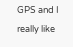GPS and I really like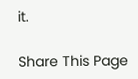it.

Share This Page